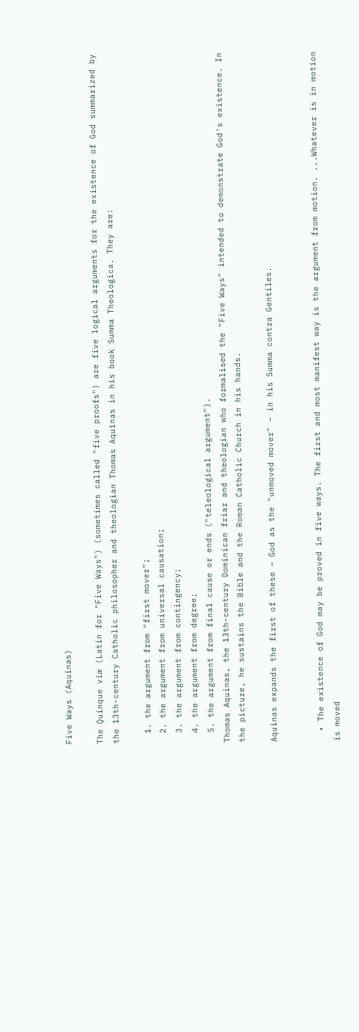Five Ways (Aquinas)

The Quinque viæ (Latin for "Five Ways") (sometimes called "five proofs") are five logical arguments for the existence of God summarized by the 13th-century Catholic philosopher and theologian Thomas Aquinas in his book Summa Theologica. They are:

  1. the argument from "first mover";
  2. the argument from universal causation;
  3. the argument from contingency;
  4. the argument from degree;
  5. the argument from final cause or ends ("teleological argument").
Thomas Aquinas, the 13th-century Dominican friar and theologian who formalised the "Five Ways" intended to demonstrate God's existence. In the picture, he sustains the Bible and the Roman Catholic Church in his hands.

Aquinas expands the first of these – God as the "unmoved mover" – in his Summa contra Gentiles.


  • The existence of God may be proved in five ways. The first and most manifest way is the argument from motion. ...Whatever is in motion is moved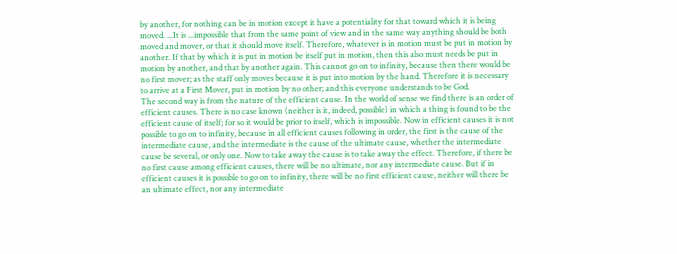by another, for nothing can be in motion except it have a potentiality for that toward which it is being moved. ...It is ...impossible that from the same point of view and in the same way anything should be both moved and mover, or that it should move itself. Therefore, whatever is in motion must be put in motion by another. If that by which it is put in motion be itself put in motion, then this also must needs be put in motion by another, and that by another again. This cannot go on to infinity, because then there would be no first mover; as the staff only moves because it is put into motion by the hand. Therefore it is necessary to arrive at a First Mover, put in motion by no other; and this everyone understands to be God.
The second way is from the nature of the efficient cause. In the world of sense we find there is an order of efficient causes. There is no case known (neither is it, indeed, possible) in which a thing is found to be the efficient cause of itself; for so it would be prior to itself, which is impossible. Now in efficient causes it is not possible to go on to infinity, because in all efficient causes following in order, the first is the cause of the intermediate cause, and the intermediate is the cause of the ultimate cause, whether the intermediate cause be several, or only one. Now to take away the cause is to take away the effect. Therefore, if there be no first cause among efficient causes, there will be no ultimate, nor any intermediate cause. But if in efficient causes it is possible to go on to infinity, there will be no first efficient cause, neither will there be an ultimate effect, nor any intermediate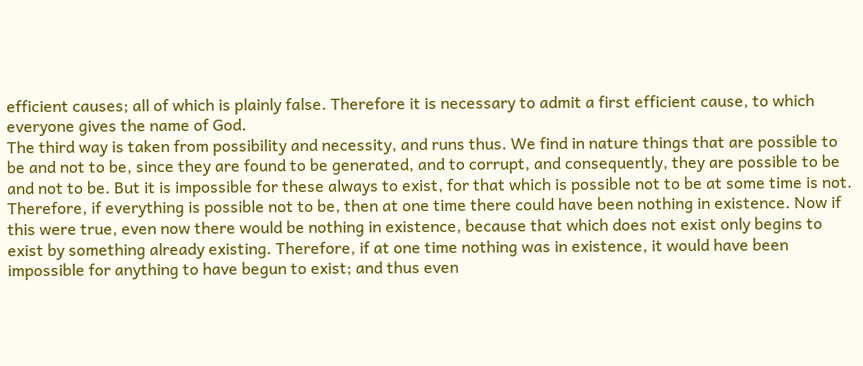efficient causes; all of which is plainly false. Therefore it is necessary to admit a first efficient cause, to which everyone gives the name of God.
The third way is taken from possibility and necessity, and runs thus. We find in nature things that are possible to be and not to be, since they are found to be generated, and to corrupt, and consequently, they are possible to be and not to be. But it is impossible for these always to exist, for that which is possible not to be at some time is not. Therefore, if everything is possible not to be, then at one time there could have been nothing in existence. Now if this were true, even now there would be nothing in existence, because that which does not exist only begins to exist by something already existing. Therefore, if at one time nothing was in existence, it would have been impossible for anything to have begun to exist; and thus even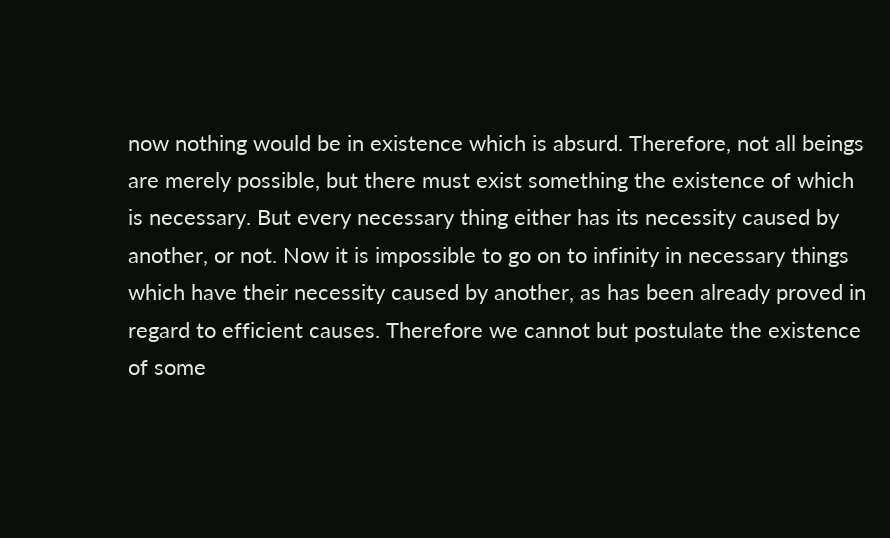now nothing would be in existence which is absurd. Therefore, not all beings are merely possible, but there must exist something the existence of which is necessary. But every necessary thing either has its necessity caused by another, or not. Now it is impossible to go on to infinity in necessary things which have their necessity caused by another, as has been already proved in regard to efficient causes. Therefore we cannot but postulate the existence of some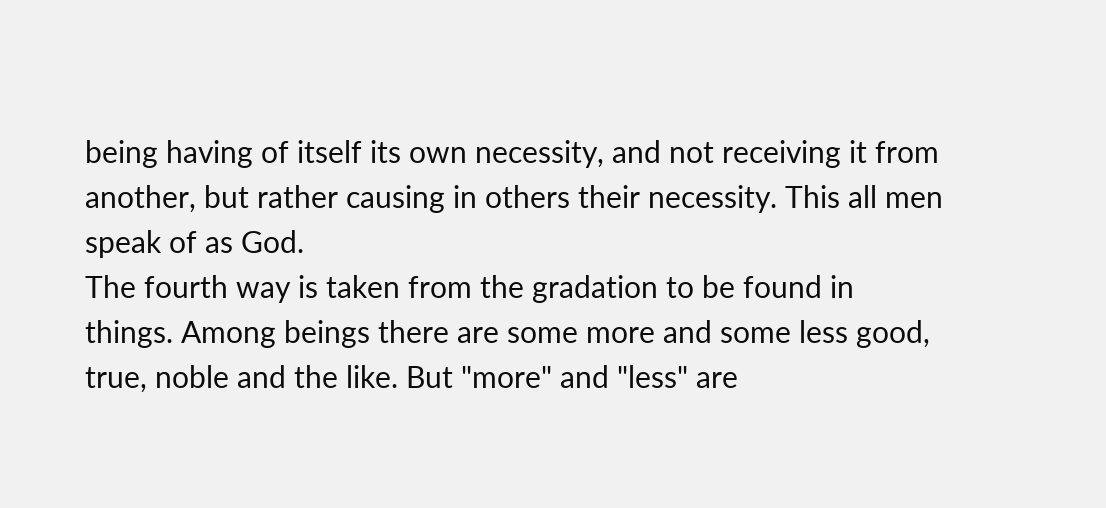being having of itself its own necessity, and not receiving it from another, but rather causing in others their necessity. This all men speak of as God.
The fourth way is taken from the gradation to be found in things. Among beings there are some more and some less good, true, noble and the like. But "more" and "less" are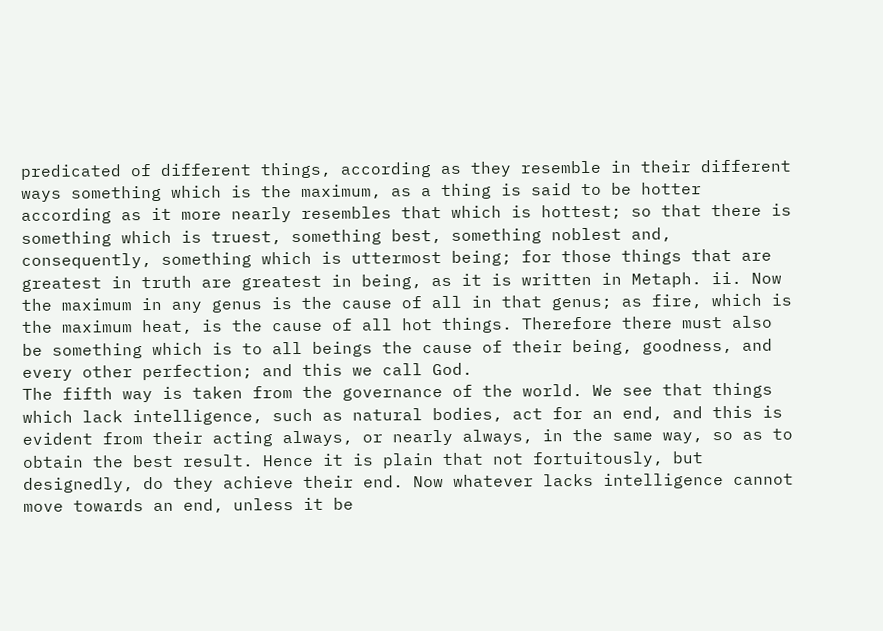predicated of different things, according as they resemble in their different ways something which is the maximum, as a thing is said to be hotter according as it more nearly resembles that which is hottest; so that there is something which is truest, something best, something noblest and, consequently, something which is uttermost being; for those things that are greatest in truth are greatest in being, as it is written in Metaph. ii. Now the maximum in any genus is the cause of all in that genus; as fire, which is the maximum heat, is the cause of all hot things. Therefore there must also be something which is to all beings the cause of their being, goodness, and every other perfection; and this we call God.
The fifth way is taken from the governance of the world. We see that things which lack intelligence, such as natural bodies, act for an end, and this is evident from their acting always, or nearly always, in the same way, so as to obtain the best result. Hence it is plain that not fortuitously, but designedly, do they achieve their end. Now whatever lacks intelligence cannot move towards an end, unless it be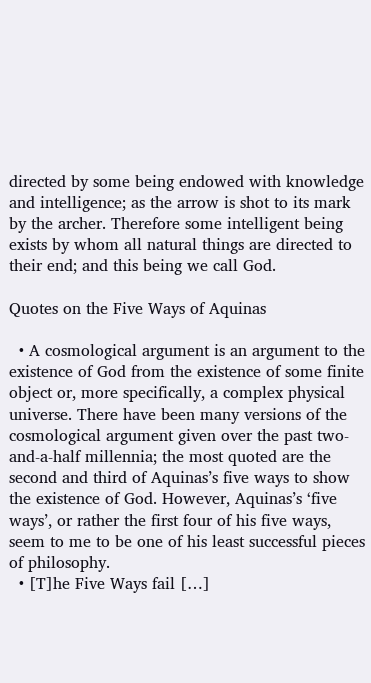directed by some being endowed with knowledge and intelligence; as the arrow is shot to its mark by the archer. Therefore some intelligent being exists by whom all natural things are directed to their end; and this being we call God.

Quotes on the Five Ways of Aquinas

  • A cosmological argument is an argument to the existence of God from the existence of some finite object or, more specifically, a complex physical universe. There have been many versions of the cosmological argument given over the past two-and-a-half millennia; the most quoted are the second and third of Aquinas’s five ways to show the existence of God. However, Aquinas’s ‘five ways’, or rather the first four of his five ways, seem to me to be one of his least successful pieces of philosophy.
  • [T]he Five Ways fail […]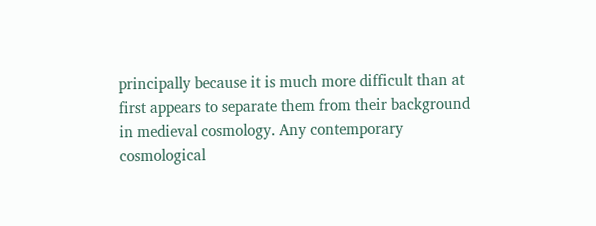principally because it is much more difficult than at first appears to separate them from their background in medieval cosmology. Any contemporary cosmological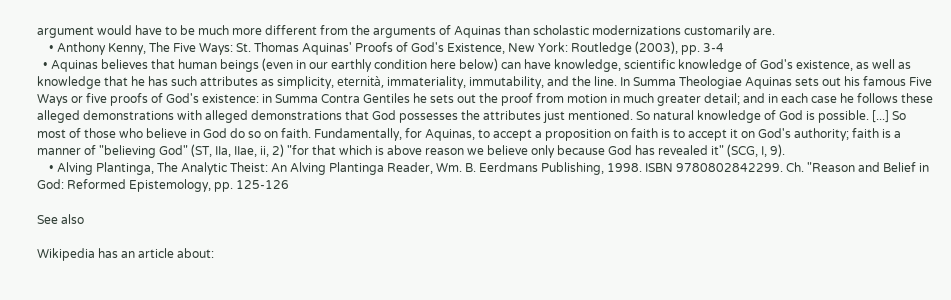argument would have to be much more different from the arguments of Aquinas than scholastic modernizations customarily are.
    • Anthony Kenny, The Five Ways: St. Thomas Aquinas' Proofs of God's Existence, New York: Routledge (2003), pp. 3-4
  • Aquinas believes that human beings (even in our earthly condition here below) can have knowledge, scientific knowledge of God's existence, as well as knowledge that he has such attributes as simplicity, eternità, immateriality, immutability, and the line. In Summa Theologiae Aquinas sets out his famous Five Ways or five proofs of God's existence: in Summa Contra Gentiles he sets out the proof from motion in much greater detail; and in each case he follows these alleged demonstrations with alleged demonstrations that God possesses the attributes just mentioned. So natural knowledge of God is possible. [...] So most of those who believe in God do so on faith. Fundamentally, for Aquinas, to accept a proposition on faith is to accept it on God's authority; faith is a manner of "believing God" (ST, IIa, IIae, ii, 2) "for that which is above reason we believe only because God has revealed it" (SCG, I, 9).
    • Alving Plantinga, The Analytic Theist: An Alving Plantinga Reader, Wm. B. Eerdmans Publishing, 1998. ISBN 9780802842299. Ch. "Reason and Belief in God: Reformed Epistemology, pp. 125-126

See also

Wikipedia has an article about: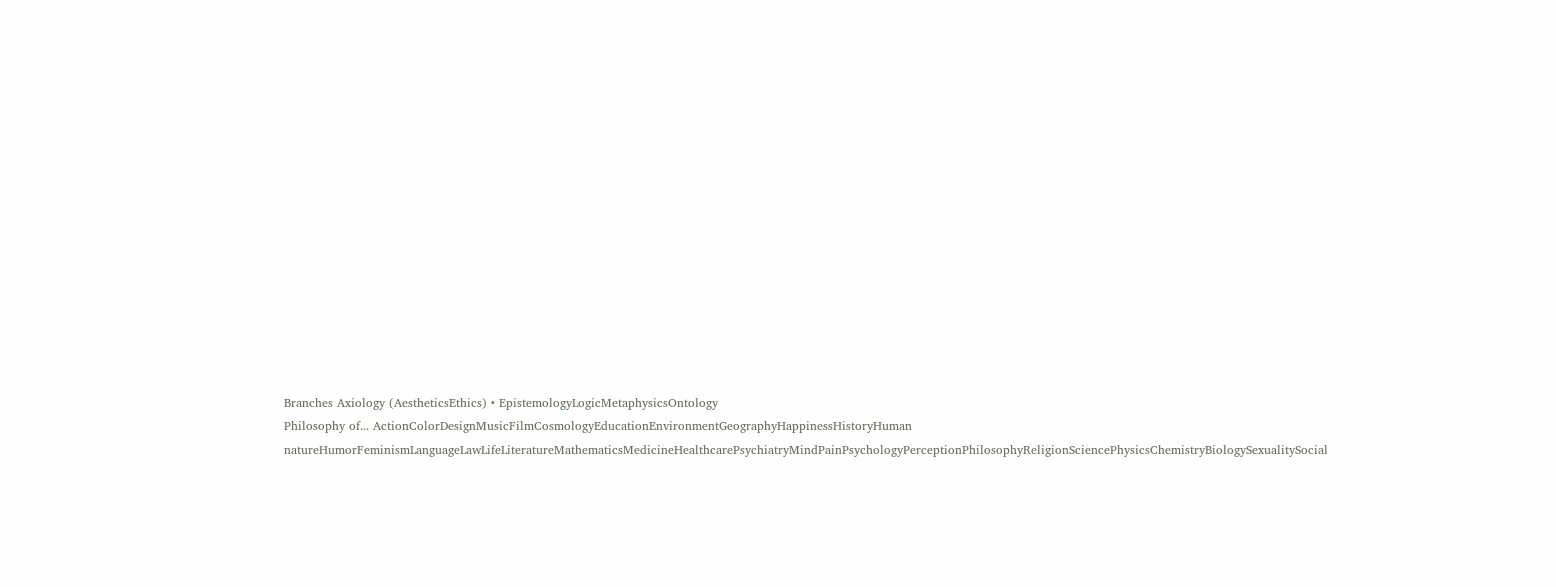Branches Axiology (AestheticsEthics) • EpistemologyLogicMetaphysicsOntology
Philosophy of... ActionColorDesignMusicFilmCosmologyEducationEnvironmentGeographyHappinessHistoryHuman natureHumorFeminismLanguageLawLifeLiteratureMathematicsMedicineHealthcarePsychiatryMindPainPsychologyPerceptionPhilosophyReligionSciencePhysicsChemistryBiologySexualitySocial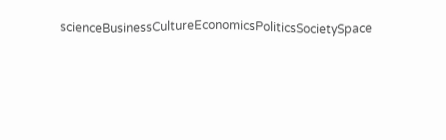scienceBusinessCultureEconomicsPoliticsSocietySpace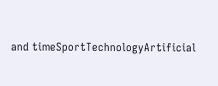and timeSportTechnologyArtificial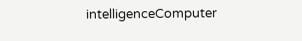intelligenceComputer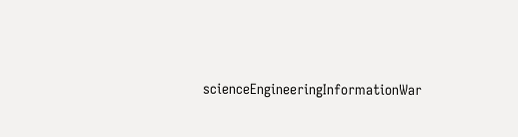scienceEngineeringInformationWar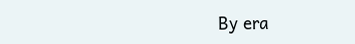By era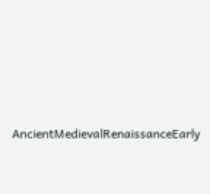AncientMedievalRenaissanceEarly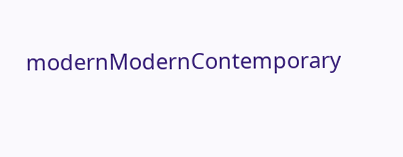modernModernContemporary